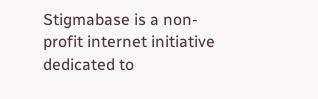Stigmabase is a non-profit internet initiative dedicated to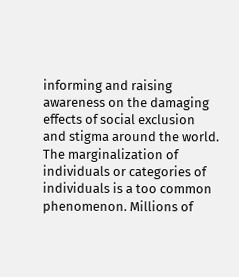informing and raising awareness on the damaging effects of social exclusion and stigma around the world. The marginalization of individuals or categories of individuals is a too common phenomenon. Millions of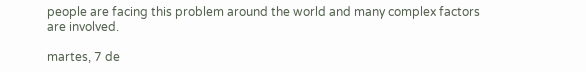people are facing this problem around the world and many complex factors are involved.

martes, 7 de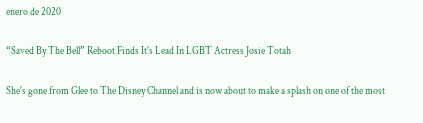enero de 2020

“Saved By The Bell” Reboot Finds It's Lead In LGBT Actress Josie Totah

She's gone from Glee to The Disney Channel and is now about to make a splash on one of the most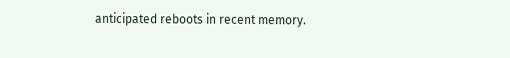anticipated reboots in recent memory.